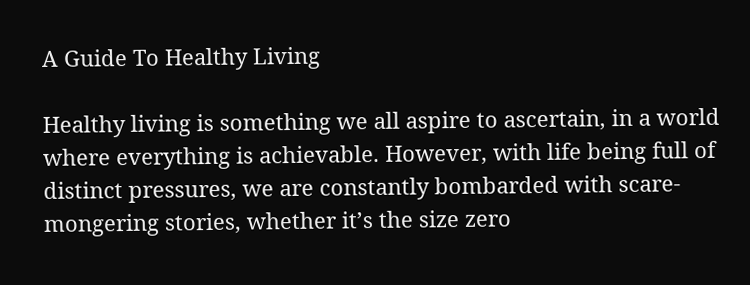A Guide To Healthy Living

Healthy living is something we all aspire to ascertain, in a world where everything is achievable. However, with life being full of distinct pressures, we are constantly bombarded with scare-mongering stories, whether it’s the size zero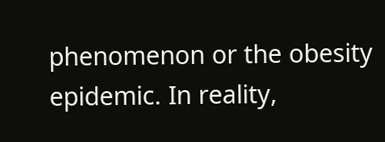phenomenon or the obesity epidemic. In reality,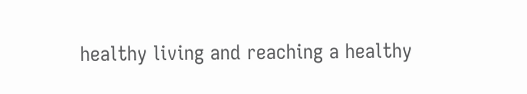healthy living and reaching a healthy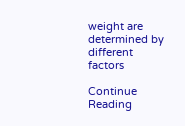weight are determined by different factors

Continue Reading